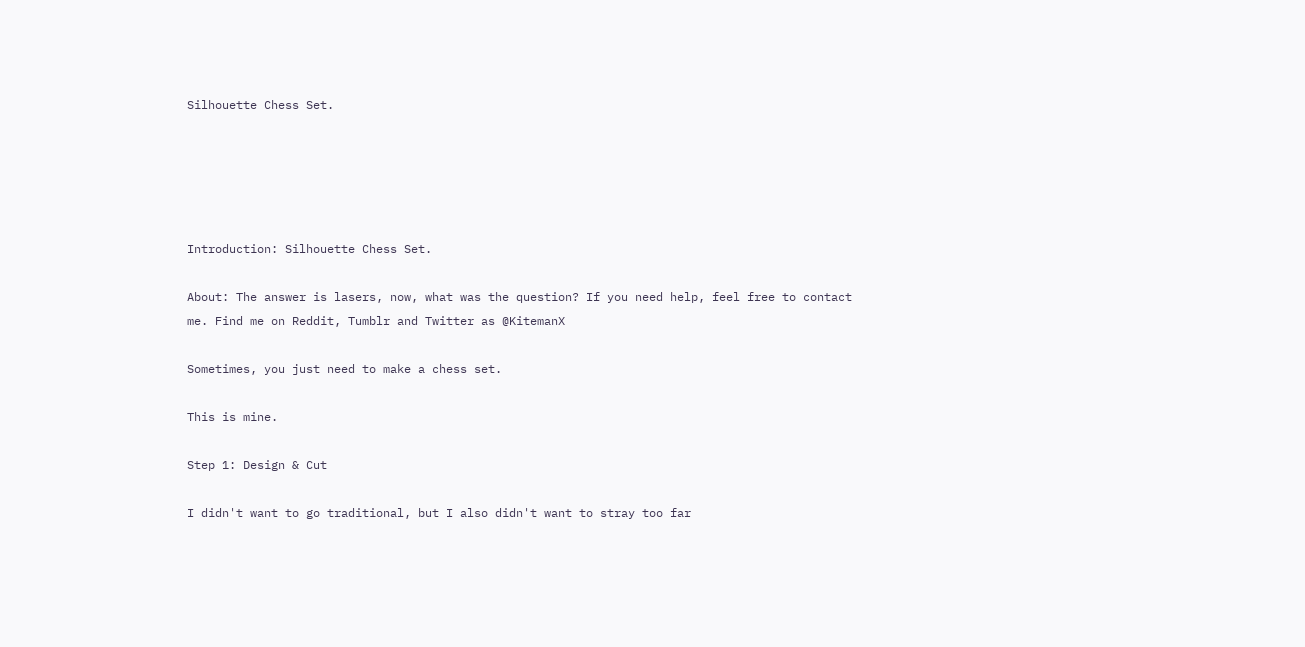Silhouette Chess Set.





Introduction: Silhouette Chess Set.

About: The answer is lasers, now, what was the question? If you need help, feel free to contact me. Find me on Reddit, Tumblr and Twitter as @KitemanX

Sometimes, you just need to make a chess set.

This is mine.

Step 1: Design & Cut

I didn't want to go traditional, but I also didn't want to stray too far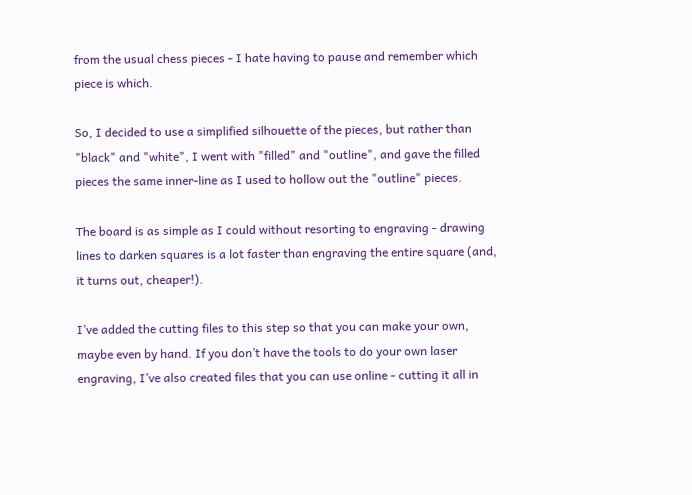from the usual chess pieces - I hate having to pause and remember which piece is which.

So, I decided to use a simplified silhouette of the pieces, but rather than "black" and "white", I went with "filled" and "outline", and gave the filled pieces the same inner-line as I used to hollow out the "outline" pieces.

The board is as simple as I could without resorting to engraving - drawing lines to darken squares is a lot faster than engraving the entire square (and, it turns out, cheaper!).

I’ve added the cutting files to this step so that you can make your own, maybe even by hand. If you don’t have the tools to do your own laser engraving, I’ve also created files that you can use online - cutting it all in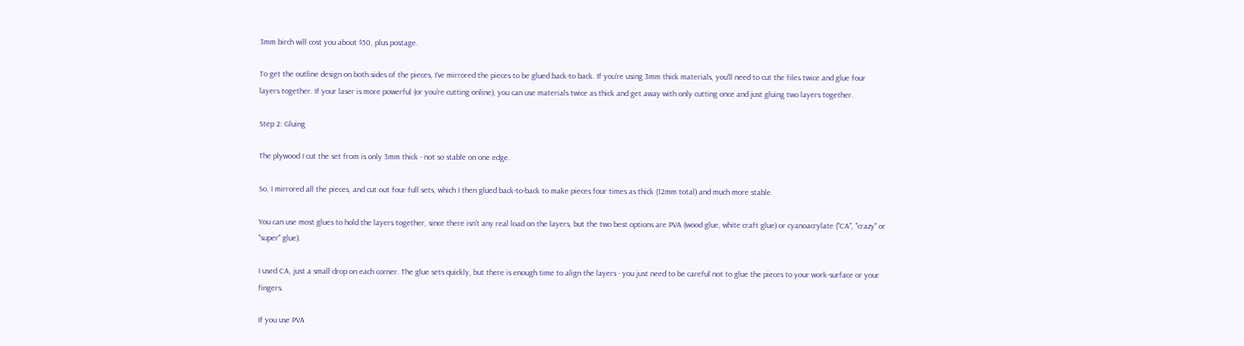3mm birch will cost you about $50, plus postage.

To get the outline design on both sides of the pieces, I’ve mirrored the pieces to be glued back-to back. If you’re using 3mm thick materials, you’ll need to cut the files twice and glue four layers together. If your laser is more powerful (or you’re cutting online), you can use materials twice as thick and get away with only cutting once and just gluing two layers together.

Step 2: Gluing

The plywood I cut the set from is only 3mm thick - not so stable on one edge.

So, I mirrored all the pieces, and cut out four full sets, which I then glued back-to-back to make pieces four times as thick (12mm total) and much more stable.

You can use most glues to hold the layers together, since there isn't any real load on the layers, but the two best options are PVA (wood glue, white craft glue) or cyanoacrylate ("CA", "crazy" or "super" glue).

I used CA, just a small drop on each corner. The glue sets quickly, but there is enough time to align the layers - you just need to be careful not to glue the pieces to your work-surface or your fingers.

If you use PVA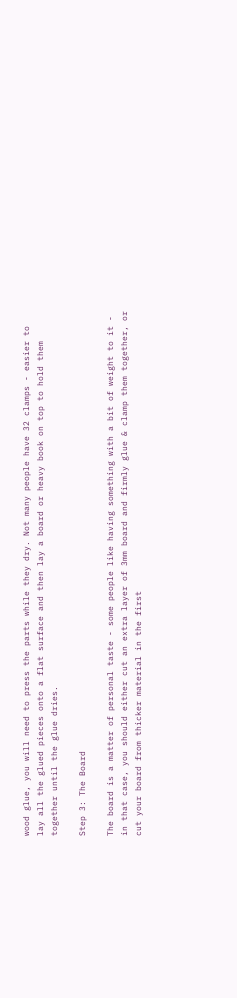wood glue, you will need to press the parts while they dry. Not many people have 32 clamps - easier to lay all the glued pieces onto a flat surface and then lay a board or heavy book on top to hold them together until the glue dries.

Step 3: The Board

The board is a matter of personal taste - some people like having something with a bit of weight to it - in that case, you should either cut an extra layer of 3mm board and firmly glue & clamp them together, or cut your board from thicker material in the first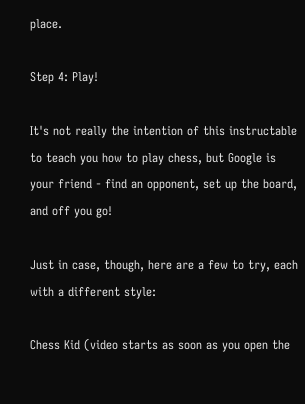place.

Step 4: Play!

It's not really the intention of this instructable to teach you how to play chess, but Google is your friend - find an opponent, set up the board, and off you go!

Just in case, though, here are a few to try, each with a different style:

Chess Kid (video starts as soon as you open the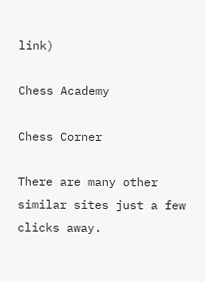link)

Chess Academy

Chess Corner

There are many other similar sites just a few clicks away.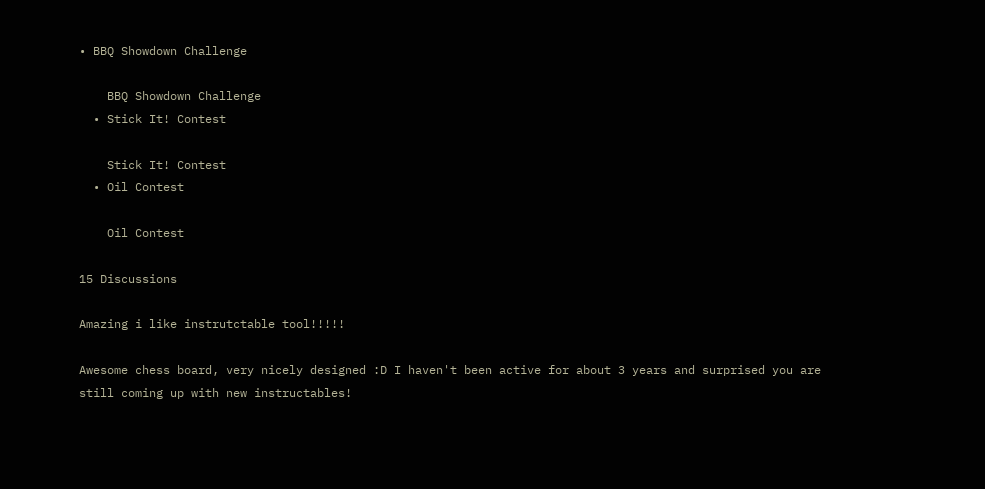• BBQ Showdown Challenge

    BBQ Showdown Challenge
  • Stick It! Contest

    Stick It! Contest
  • Oil Contest

    Oil Contest

15 Discussions

Amazing i like instrutctable tool!!!!!

Awesome chess board, very nicely designed :D I haven't been active for about 3 years and surprised you are still coming up with new instructables!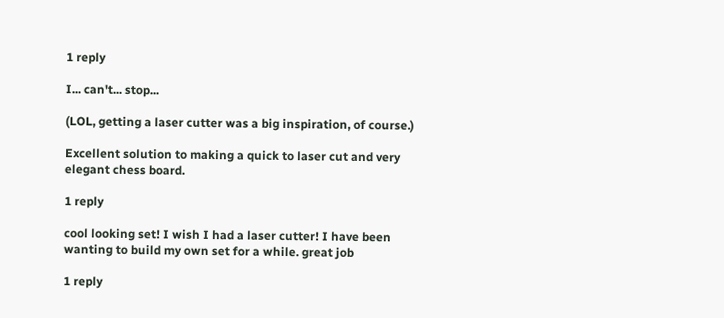1 reply

I... can't... stop...

(LOL, getting a laser cutter was a big inspiration, of course.)

Excellent solution to making a quick to laser cut and very elegant chess board.

1 reply

cool looking set! I wish I had a laser cutter! I have been wanting to build my own set for a while. great job

1 reply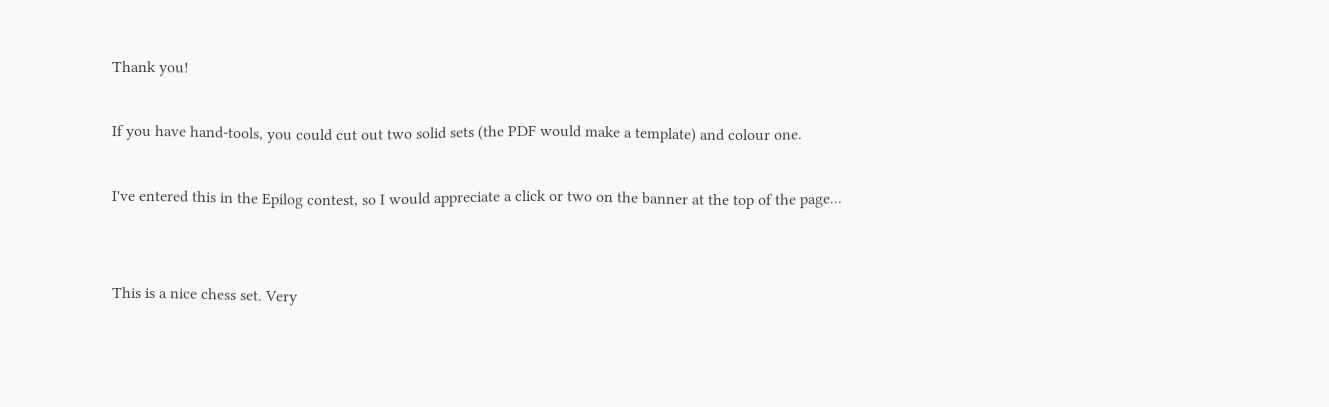Thank you!

If you have hand-tools, you could cut out two solid sets (the PDF would make a template) and colour one.

I've entered this in the Epilog contest, so I would appreciate a click or two on the banner at the top of the page...


This is a nice chess set. Very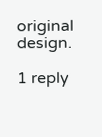original design.

1 reply